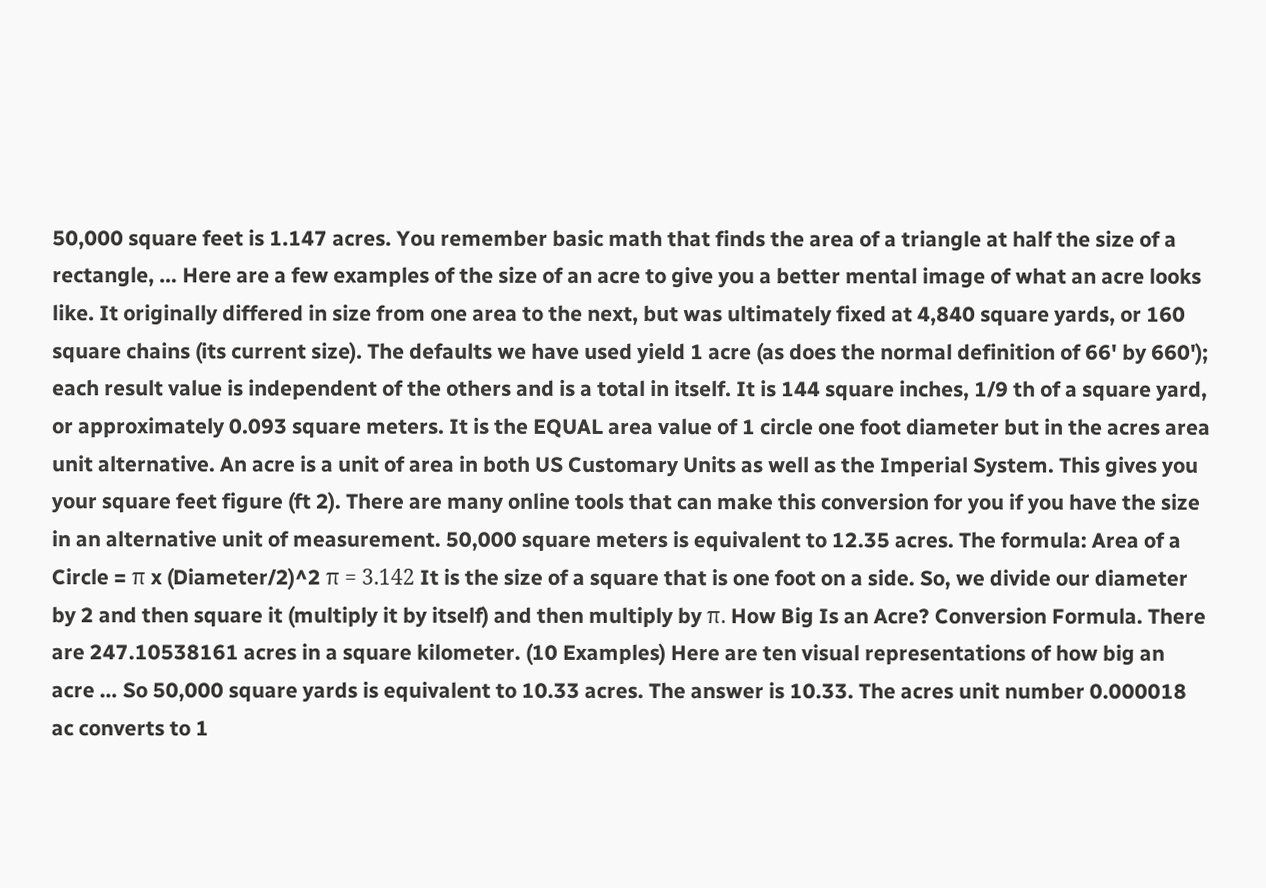50,000 square feet is 1.147 acres. You remember basic math that finds the area of a triangle at half the size of a rectangle, … Here are a few examples of the size of an acre to give you a better mental image of what an acre looks like. It originally differed in size from one area to the next, but was ultimately fixed at 4,840 square yards, or 160 square chains (its current size). The defaults we have used yield 1 acre (as does the normal definition of 66' by 660'); each result value is independent of the others and is a total in itself. It is 144 square inches, 1/9 th of a square yard, or approximately 0.093 square meters. It is the EQUAL area value of 1 circle one foot diameter but in the acres area unit alternative. An acre is a unit of area in both US Customary Units as well as the Imperial System. This gives you your square feet figure (ft 2). There are many online tools that can make this conversion for you if you have the size in an alternative unit of measurement. 50,000 square meters is equivalent to 12.35 acres. The formula: Area of a Circle = π x (Diameter/2)^2 π = 3.142 It is the size of a square that is one foot on a side. So, we divide our diameter by 2 and then square it (multiply it by itself) and then multiply by π. How Big Is an Acre? Conversion Formula. There are 247.10538161 acres in a square kilometer. (10 Examples) Here are ten visual representations of how big an acre … So 50,000 square yards is equivalent to 10.33 acres. The answer is 10.33. The acres unit number 0.000018 ac converts to 1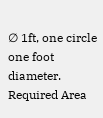∅ 1ft, one circle one foot diameter. Required Area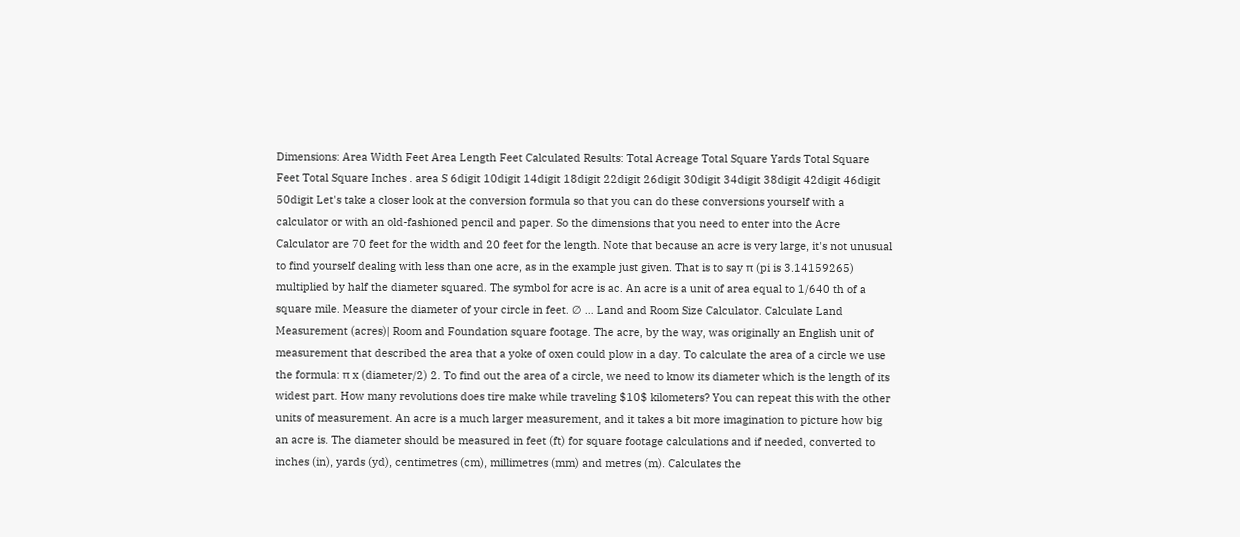Dimensions: Area Width Feet Area Length Feet Calculated Results: Total Acreage Total Square Yards Total Square Feet Total Square Inches . area S 6digit 10digit 14digit 18digit 22digit 26digit 30digit 34digit 38digit 42digit 46digit 50digit Let's take a closer look at the conversion formula so that you can do these conversions yourself with a calculator or with an old-fashioned pencil and paper. So the dimensions that you need to enter into the Acre Calculator are 70 feet for the width and 20 feet for the length. Note that because an acre is very large, it's not unusual to find yourself dealing with less than one acre, as in the example just given. That is to say π (pi is 3.14159265) multiplied by half the diameter squared. The symbol for acre is ac. An acre is a unit of area equal to 1/640 th of a square mile. Measure the diameter of your circle in feet. ∅ … Land and Room Size Calculator. Calculate Land Measurement (acres)| Room and Foundation square footage. The acre, by the way, was originally an English unit of measurement that described the area that a yoke of oxen could plow in a day. To calculate the area of a circle we use the formula: π x (diameter/2) 2. To find out the area of a circle, we need to know its diameter which is the length of its widest part. How many revolutions does tire make while traveling $10$ kilometers? You can repeat this with the other units of measurement. An acre is a much larger measurement, and it takes a bit more imagination to picture how big an acre is. The diameter should be measured in feet (ft) for square footage calculations and if needed, converted to inches (in), yards (yd), centimetres (cm), millimetres (mm) and metres (m). Calculates the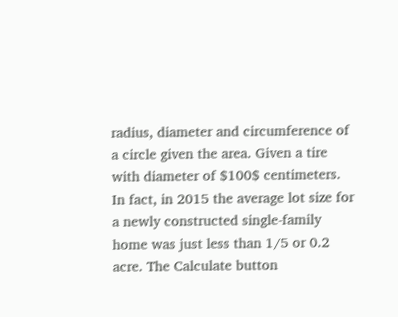radius, diameter and circumference of a circle given the area. Given a tire with diameter of $100$ centimeters. In fact, in 2015 the average lot size for a newly constructed single-family home was just less than 1/5 or 0.2 acre. The Calculate button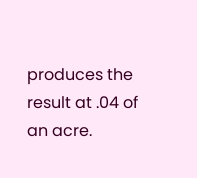produces the result at .04 of an acre.